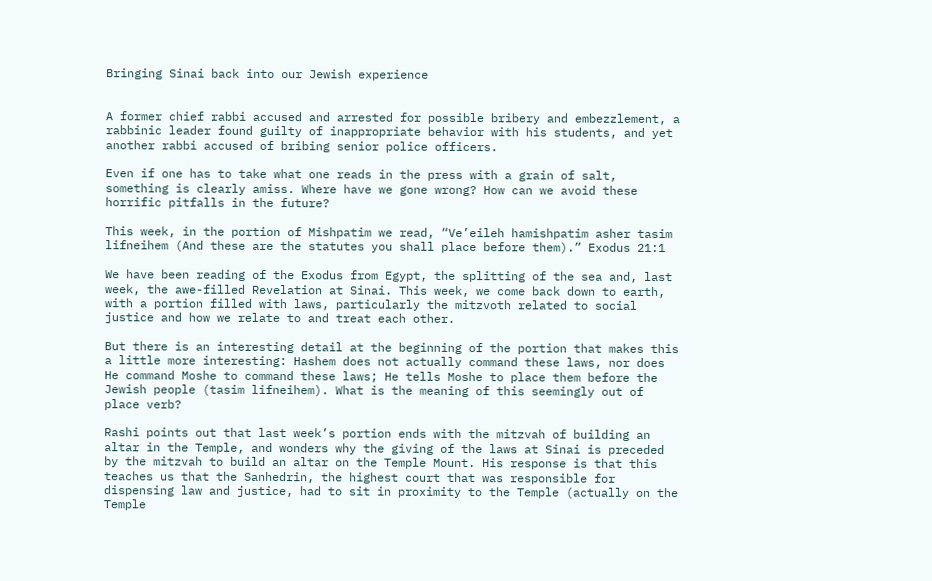Bringing Sinai back into our Jewish experience


A former chief rabbi accused and arrested for possible bribery and embezzlement, a rabbinic leader found guilty of inappropriate behavior with his students, and yet another rabbi accused of bribing senior police officers.

Even if one has to take what one reads in the press with a grain of salt, something is clearly amiss. Where have we gone wrong? How can we avoid these horrific pitfalls in the future?

This week, in the portion of Mishpatim we read, “Ve’eileh hamishpatim asher tasim lifneihem (And these are the statutes you shall place before them).” Exodus 21:1

We have been reading of the Exodus from Egypt, the splitting of the sea and, last week, the awe-filled Revelation at Sinai. This week, we come back down to earth, with a portion filled with laws, particularly the mitzvoth related to social justice and how we relate to and treat each other.

But there is an interesting detail at the beginning of the portion that makes this a little more interesting: Hashem does not actually command these laws, nor does He command Moshe to command these laws; He tells Moshe to place them before the Jewish people (tasim lifneihem). What is the meaning of this seemingly out of place verb?

Rashi points out that last week’s portion ends with the mitzvah of building an altar in the Temple, and wonders why the giving of the laws at Sinai is preceded by the mitzvah to build an altar on the Temple Mount. His response is that this teaches us that the Sanhedrin, the highest court that was responsible for dispensing law and justice, had to sit in proximity to the Temple (actually on the Temple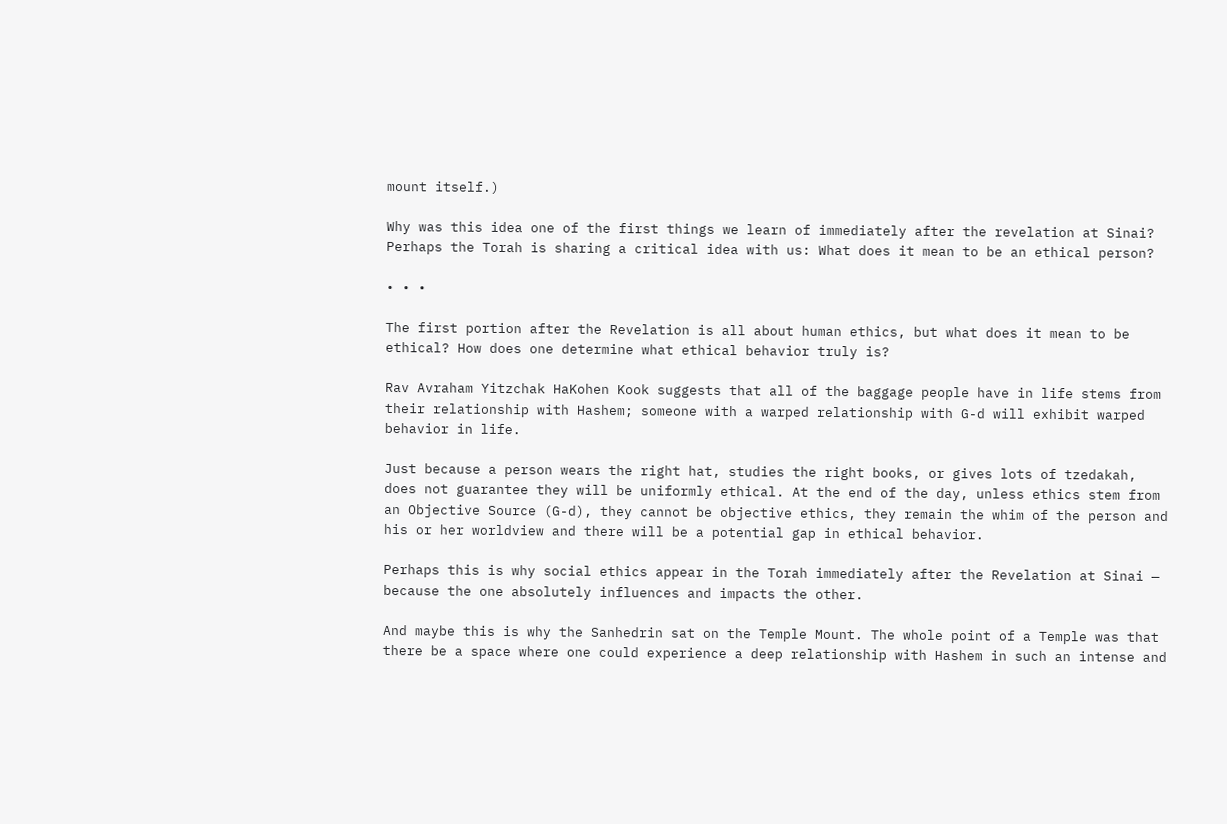mount itself.)

Why was this idea one of the first things we learn of immediately after the revelation at Sinai? Perhaps the Torah is sharing a critical idea with us: What does it mean to be an ethical person?

• • •

The first portion after the Revelation is all about human ethics, but what does it mean to be ethical? How does one determine what ethical behavior truly is?

Rav Avraham Yitzchak HaKohen Kook suggests that all of the baggage people have in life stems from their relationship with Hashem; someone with a warped relationship with G-d will exhibit warped behavior in life.

Just because a person wears the right hat, studies the right books, or gives lots of tzedakah, does not guarantee they will be uniformly ethical. At the end of the day, unless ethics stem from an Objective Source (G-d), they cannot be objective ethics, they remain the whim of the person and his or her worldview and there will be a potential gap in ethical behavior.

Perhaps this is why social ethics appear in the Torah immediately after the Revelation at Sinai — because the one absolutely influences and impacts the other.

And maybe this is why the Sanhedrin sat on the Temple Mount. The whole point of a Temple was that there be a space where one could experience a deep relationship with Hashem in such an intense and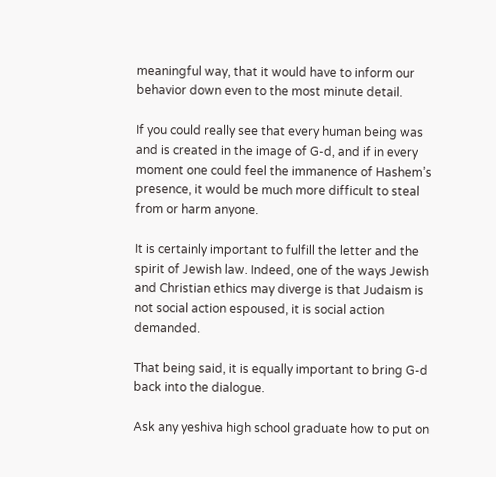meaningful way, that it would have to inform our behavior down even to the most minute detail.

If you could really see that every human being was and is created in the image of G-d, and if in every moment one could feel the immanence of Hashem’s presence, it would be much more difficult to steal from or harm anyone.

It is certainly important to fulfill the letter and the spirit of Jewish law. Indeed, one of the ways Jewish and Christian ethics may diverge is that Judaism is not social action espoused, it is social action demanded.

That being said, it is equally important to bring G-d back into the dialogue.

Ask any yeshiva high school graduate how to put on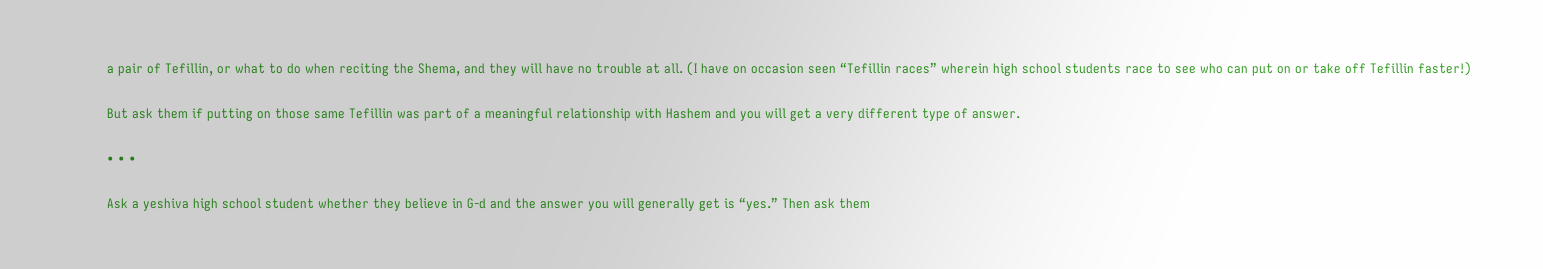a pair of Tefillin, or what to do when reciting the Shema, and they will have no trouble at all. (I have on occasion seen “Tefillin races” wherein high school students race to see who can put on or take off Tefillin faster!)

But ask them if putting on those same Tefillin was part of a meaningful relationship with Hashem and you will get a very different type of answer.

• • •

Ask a yeshiva high school student whether they believe in G-d and the answer you will generally get is “yes.” Then ask them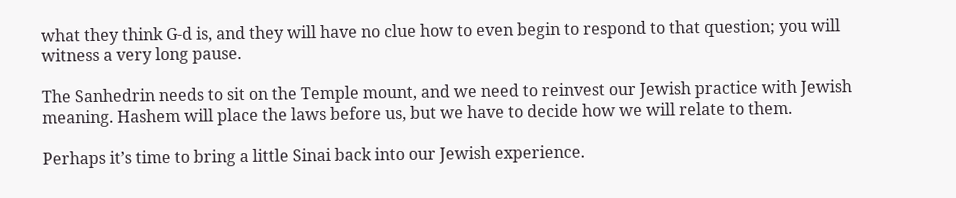what they think G-d is, and they will have no clue how to even begin to respond to that question; you will witness a very long pause.

The Sanhedrin needs to sit on the Temple mount, and we need to reinvest our Jewish practice with Jewish meaning. Hashem will place the laws before us, but we have to decide how we will relate to them.

Perhaps it’s time to bring a little Sinai back into our Jewish experience.